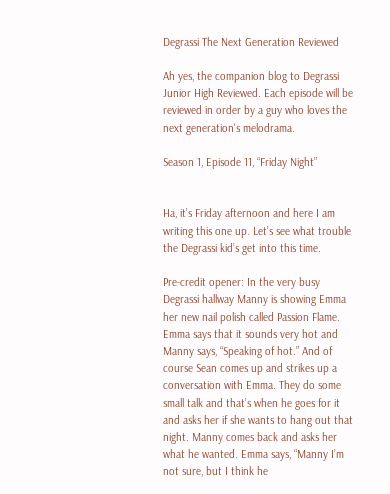Degrassi The Next Generation Reviewed

Ah yes, the companion blog to Degrassi Junior High Reviewed. Each episode will be reviewed in order by a guy who loves the next generation's melodrama.

Season 1, Episode 11, “Friday Night”


Ha, it’s Friday afternoon and here I am writing this one up. Let’s see what trouble the Degrassi kid’s get into this time.

Pre-credit opener: In the very busy Degrassi hallway Manny is showing Emma her new nail polish called Passion Flame. Emma says that it sounds very hot and Manny says, “Speaking of hot.” And of course Sean comes up and strikes up a conversation with Emma. They do some small talk and that’s when he goes for it and asks her if she wants to hang out that night. Manny comes back and asks her what he wanted. Emma says, “Manny I’m not sure, but I think he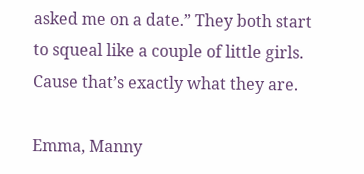asked me on a date.” They both start to squeal like a couple of little girls. Cause that’s exactly what they are.

Emma, Manny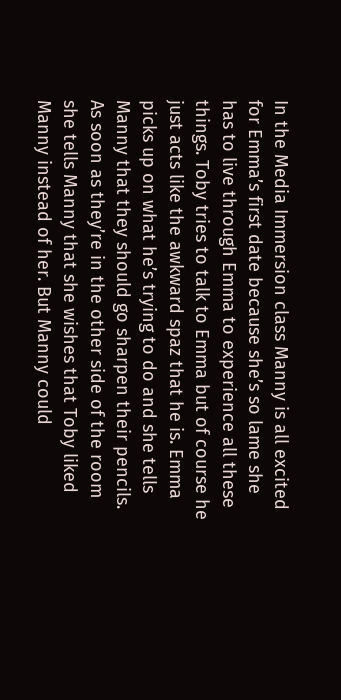In the Media Immersion class Manny is all excited for Emma’s first date because she’s so lame she has to live through Emma to experience all these things. Toby tries to talk to Emma but of course he just acts like the awkward spaz that he is. Emma picks up on what he’s trying to do and she tells Manny that they should go sharpen their pencils. As soon as they’re in the other side of the room she tells Manny that she wishes that Toby liked Manny instead of her. But Manny could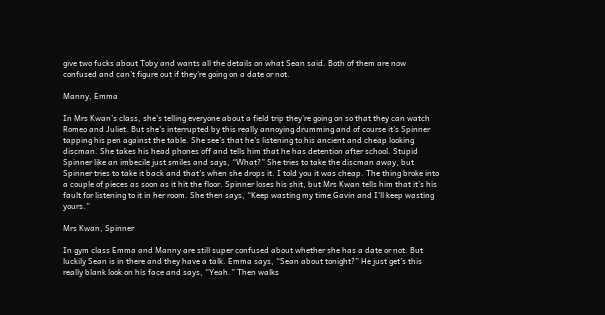give two fucks about Toby and wants all the details on what Sean said. Both of them are now confused and can’t figure out if they’re going on a date or not.

Manny, Emma

In Mrs Kwan’s class, she’s telling everyone about a field trip they’re going on so that they can watch Romeo and Juliet. But she’s interrupted by this really annoying drumming and of course it’s Spinner tapping his pen against the table. She see’s that he’s listening to his ancient and cheap looking discman. She takes his head phones off and tells him that he has detention after school. Stupid Spinner like an imbecile just smiles and says, “What?” She tries to take the discman away, but Spinner tries to take it back and that’s when she drops it. I told you it was cheap. The thing broke into a couple of pieces as soon as it hit the floor. Spinner loses his shit, but Mrs Kwan tells him that it’s his fault for listening to it in her room. She then says, “Keep wasting my time Gavin and I’ll keep wasting yours.”

Mrs Kwan, Spinner

In gym class Emma and Manny are still super confused about whether she has a date or not. But luckily Sean is in there and they have a talk. Emma says, “Sean about tonight?” He just get’s this really blank look on his face and says, “Yeah.” Then walks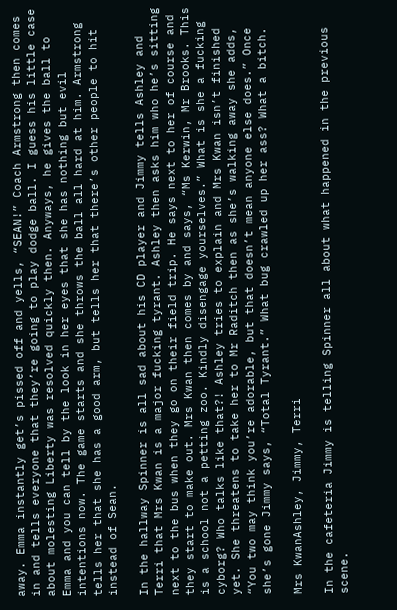away. Emma instantly get’s pissed off and yells, “SEAN!” Coach Armstrong then comes in and tells everyone that they’re going to play dodge ball. I guess his little case about molesting Liberty was resolved quickly then. Anyways, he gives the ball to Emma and you can tell by the look in her eyes that she has nothing but evil intentions now. The game starts and she throws the ball all hard at him. Armstrong tells her that she has a good arm, but tells her that there’s other people to hit instead of Sean.

In the hallway Spinner is all sad about his CD player and Jimmy tells Ashley and Terri that Mrs Kwan is a major fucking tyrant. Ashley then asks him who he’s sitting next to the bus when they go on their field trip. He says next to her of course and they start to make out. Mrs Kwan then comes by and says, “Ms Kerwin, Mr Brooks. This is a school not a petting zoo. Kindly disengage yourselves.” What is she a fucking cyborg? Who talks like that?! Ashley tries to explain and Mrs Kwan isn’t finished yet. She threatens to take her to Mr Raditch then as she’s walking away she adds, “You two may think you’re adorable, but that doesn’t mean anyone else does.” Once she’s gone Jimmy says, “Total Tyrant.” What bug crawled up her ass? What a bitch.

Mrs KwanAshley, Jimmy, Terri

In the cafeteria Jimmy is telling Spinner all about what happened in the previous scene.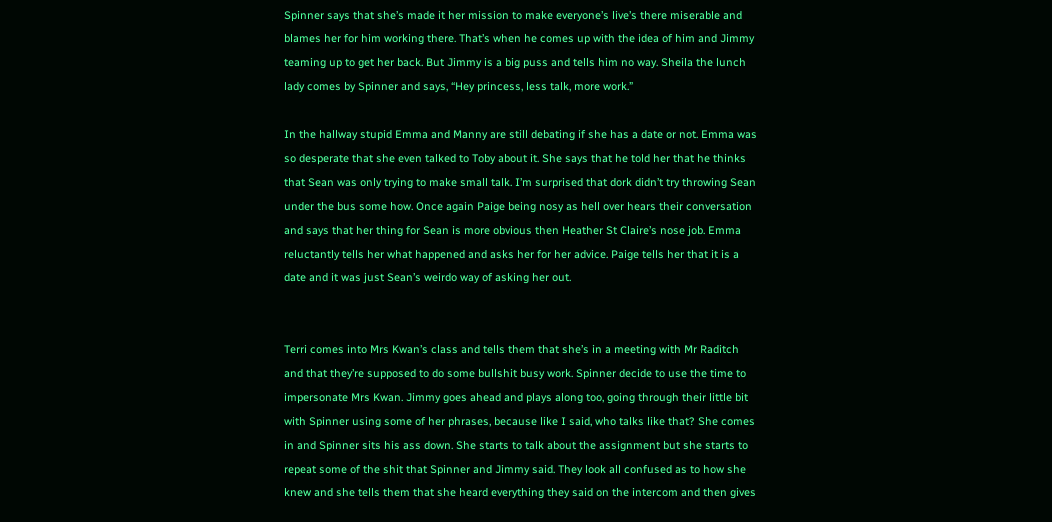Spinner says that she’s made it her mission to make everyone’s live’s there miserable and blames her for him working there. That’s when he comes up with the idea of him and Jimmy teaming up to get her back. But Jimmy is a big puss and tells him no way. Sheila the lunch lady comes by Spinner and says, “Hey princess, less talk, more work.”

In the hallway stupid Emma and Manny are still debating if she has a date or not. Emma was so desperate that she even talked to Toby about it. She says that he told her that he thinks that Sean was only trying to make small talk. I’m surprised that dork didn’t try throwing Sean under the bus some how. Once again Paige being nosy as hell over hears their conversation and says that her thing for Sean is more obvious then Heather St Claire’s nose job. Emma reluctantly tells her what happened and asks her for her advice. Paige tells her that it is a date and it was just Sean’s weirdo way of asking her out.


Terri comes into Mrs Kwan’s class and tells them that she’s in a meeting with Mr Raditch and that they’re supposed to do some bullshit busy work. Spinner decide to use the time to impersonate Mrs Kwan. Jimmy goes ahead and plays along too, going through their little bit with Spinner using some of her phrases, because like I said, who talks like that? She comes in and Spinner sits his ass down. She starts to talk about the assignment but she starts to repeat some of the shit that Spinner and Jimmy said. They look all confused as to how she knew and she tells them that she heard everything they said on the intercom and then gives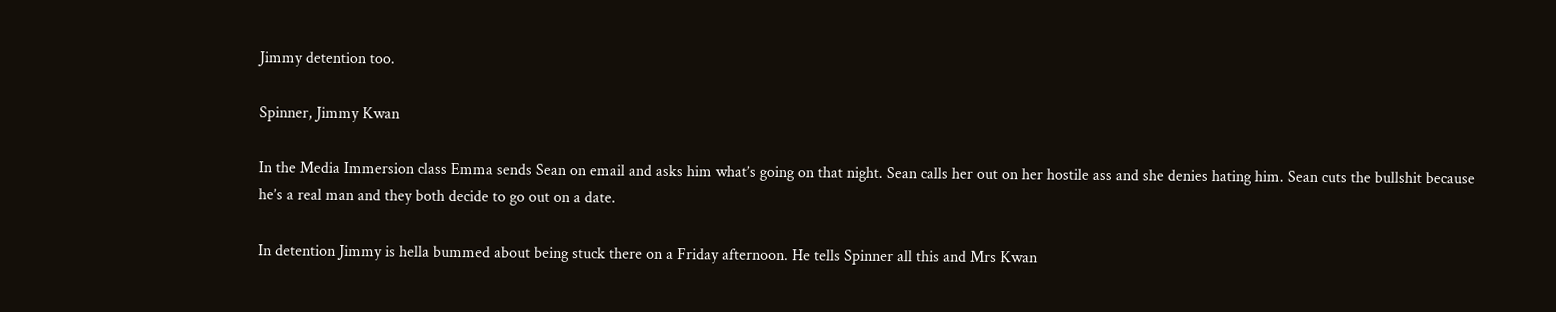Jimmy detention too.

Spinner, Jimmy Kwan

In the Media Immersion class Emma sends Sean on email and asks him what’s going on that night. Sean calls her out on her hostile ass and she denies hating him. Sean cuts the bullshit because he’s a real man and they both decide to go out on a date.

In detention Jimmy is hella bummed about being stuck there on a Friday afternoon. He tells Spinner all this and Mrs Kwan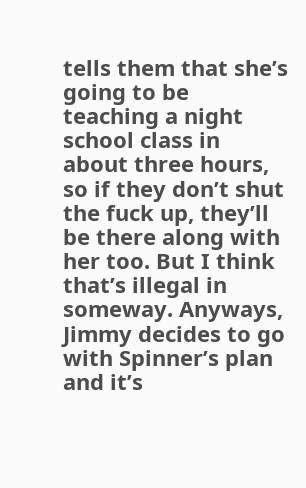tells them that she’s going to be teaching a night school class in about three hours, so if they don’t shut the fuck up, they’ll be there along with her too. But I think that’s illegal in someway. Anyways, Jimmy decides to go with Spinner’s plan and it’s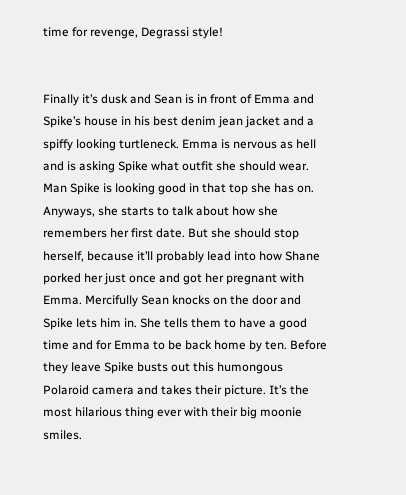time for revenge, Degrassi style!


Finally it’s dusk and Sean is in front of Emma and Spike’s house in his best denim jean jacket and a spiffy looking turtleneck. Emma is nervous as hell and is asking Spike what outfit she should wear. Man Spike is looking good in that top she has on. Anyways, she starts to talk about how she remembers her first date. But she should stop herself, because it’ll probably lead into how Shane porked her just once and got her pregnant with Emma. Mercifully Sean knocks on the door and Spike lets him in. She tells them to have a good time and for Emma to be back home by ten. Before they leave Spike busts out this humongous Polaroid camera and takes their picture. It’s the most hilarious thing ever with their big moonie smiles.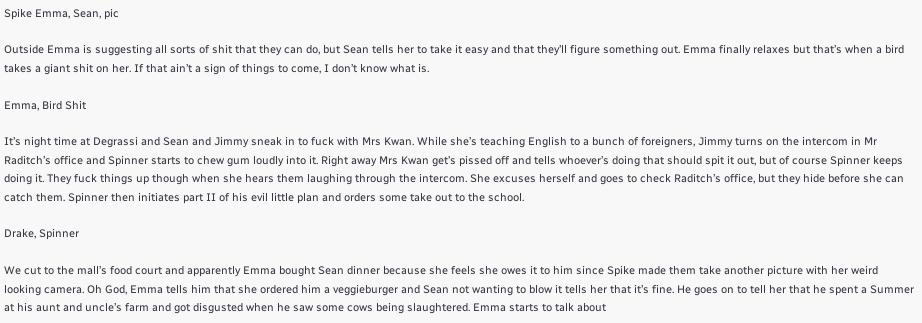Spike Emma, Sean, pic

Outside Emma is suggesting all sorts of shit that they can do, but Sean tells her to take it easy and that they’ll figure something out. Emma finally relaxes but that’s when a bird takes a giant shit on her. If that ain’t a sign of things to come, I don’t know what is.

Emma, Bird Shit

It’s night time at Degrassi and Sean and Jimmy sneak in to fuck with Mrs Kwan. While she’s teaching English to a bunch of foreigners, Jimmy turns on the intercom in Mr Raditch’s office and Spinner starts to chew gum loudly into it. Right away Mrs Kwan get’s pissed off and tells whoever’s doing that should spit it out, but of course Spinner keeps doing it. They fuck things up though when she hears them laughing through the intercom. She excuses herself and goes to check Raditch’s office, but they hide before she can catch them. Spinner then initiates part II of his evil little plan and orders some take out to the school.

Drake, Spinner

We cut to the mall’s food court and apparently Emma bought Sean dinner because she feels she owes it to him since Spike made them take another picture with her weird looking camera. Oh God, Emma tells him that she ordered him a veggieburger and Sean not wanting to blow it tells her that it’s fine. He goes on to tell her that he spent a Summer at his aunt and uncle’s farm and got disgusted when he saw some cows being slaughtered. Emma starts to talk about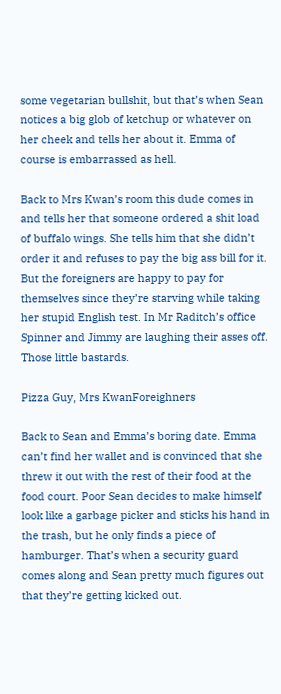some vegetarian bullshit, but that’s when Sean notices a big glob of ketchup or whatever on her cheek and tells her about it. Emma of course is embarrassed as hell.

Back to Mrs Kwan’s room this dude comes in and tells her that someone ordered a shit load of buffalo wings. She tells him that she didn’t order it and refuses to pay the big ass bill for it. But the foreigners are happy to pay for themselves since they’re starving while taking her stupid English test. In Mr Raditch’s office Spinner and Jimmy are laughing their asses off. Those little bastards.

Pizza Guy, Mrs KwanForeighners

Back to Sean and Emma’s boring date. Emma can’t find her wallet and is convinced that she threw it out with the rest of their food at the food court. Poor Sean decides to make himself look like a garbage picker and sticks his hand in the trash, but he only finds a piece of hamburger. That’s when a security guard comes along and Sean pretty much figures out that they’re getting kicked out.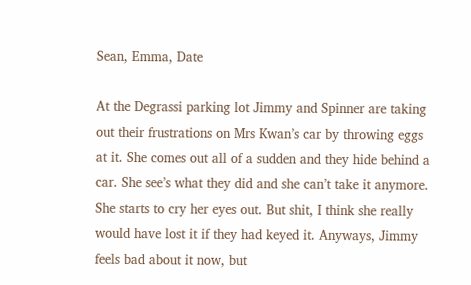Sean, Emma, Date

At the Degrassi parking lot Jimmy and Spinner are taking out their frustrations on Mrs Kwan’s car by throwing eggs at it. She comes out all of a sudden and they hide behind a car. She see’s what they did and she can’t take it anymore. She starts to cry her eyes out. But shit, I think she really would have lost it if they had keyed it. Anyways, Jimmy feels bad about it now, but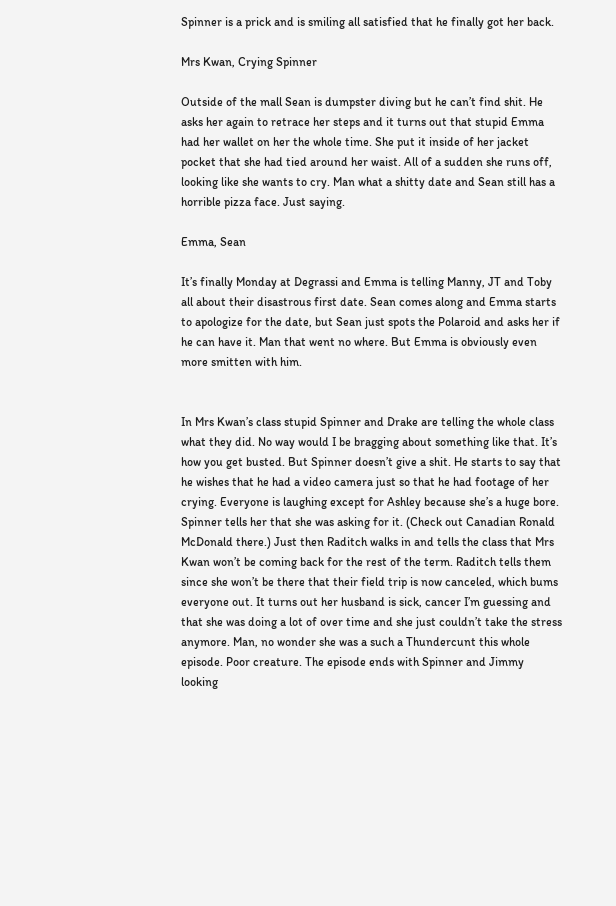Spinner is a prick and is smiling all satisfied that he finally got her back.

Mrs Kwan, Crying Spinner

Outside of the mall Sean is dumpster diving but he can’t find shit. He asks her again to retrace her steps and it turns out that stupid Emma had her wallet on her the whole time. She put it inside of her jacket pocket that she had tied around her waist. All of a sudden she runs off, looking like she wants to cry. Man what a shitty date and Sean still has a horrible pizza face. Just saying.

Emma, Sean

It’s finally Monday at Degrassi and Emma is telling Manny, JT and Toby all about their disastrous first date. Sean comes along and Emma starts to apologize for the date, but Sean just spots the Polaroid and asks her if he can have it. Man that went no where. But Emma is obviously even more smitten with him.


In Mrs Kwan’s class stupid Spinner and Drake are telling the whole class what they did. No way would I be bragging about something like that. It’s how you get busted. But Spinner doesn’t give a shit. He starts to say that he wishes that he had a video camera just so that he had footage of her crying. Everyone is laughing except for Ashley because she’s a huge bore. Spinner tells her that she was asking for it. (Check out Canadian Ronald McDonald there.) Just then Raditch walks in and tells the class that Mrs Kwan won’t be coming back for the rest of the term. Raditch tells them since she won’t be there that their field trip is now canceled, which bums everyone out. It turns out her husband is sick, cancer I’m guessing and that she was doing a lot of over time and she just couldn’t take the stress anymore. Man, no wonder she was a such a Thundercunt this whole episode. Poor creature. The episode ends with Spinner and Jimmy looking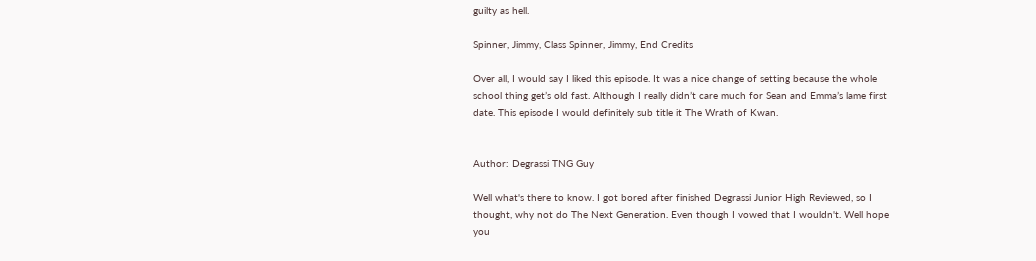guilty as hell.

Spinner, Jimmy, Class Spinner, Jimmy, End Credits

Over all, I would say I liked this episode. It was a nice change of setting because the whole school thing get’s old fast. Although I really didn’t care much for Sean and Emma’s lame first date. This episode I would definitely sub title it The Wrath of Kwan.


Author: Degrassi TNG Guy

Well what's there to know. I got bored after finished Degrassi Junior High Reviewed, so I thought, why not do The Next Generation. Even though I vowed that I wouldn't. Well hope you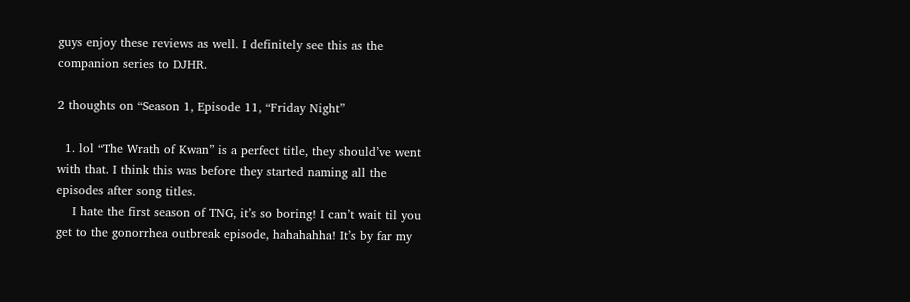guys enjoy these reviews as well. I definitely see this as the companion series to DJHR.

2 thoughts on “Season 1, Episode 11, “Friday Night”

  1. lol “The Wrath of Kwan” is a perfect title, they should’ve went with that. I think this was before they started naming all the episodes after song titles.
    I hate the first season of TNG, it’s so boring! I can’t wait til you get to the gonorrhea outbreak episode, hahahahha! It’s by far my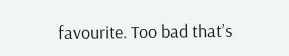favourite. Too bad that’s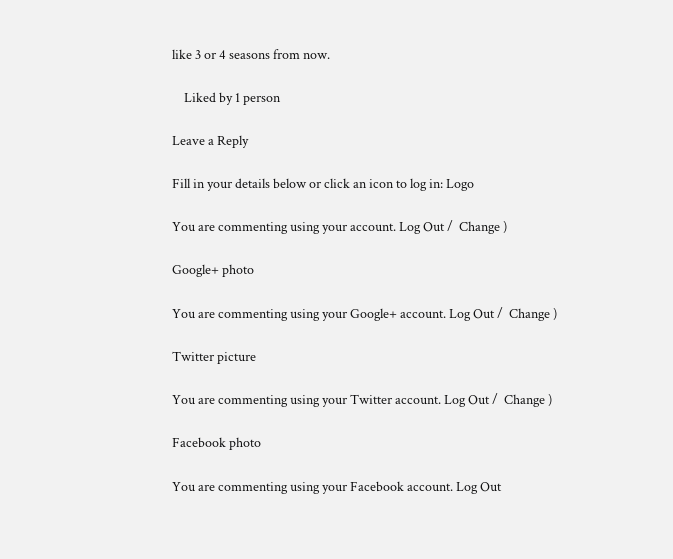like 3 or 4 seasons from now.

    Liked by 1 person

Leave a Reply

Fill in your details below or click an icon to log in: Logo

You are commenting using your account. Log Out /  Change )

Google+ photo

You are commenting using your Google+ account. Log Out /  Change )

Twitter picture

You are commenting using your Twitter account. Log Out /  Change )

Facebook photo

You are commenting using your Facebook account. Log Out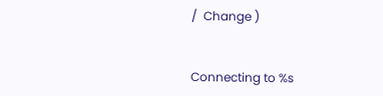/  Change )


Connecting to %s